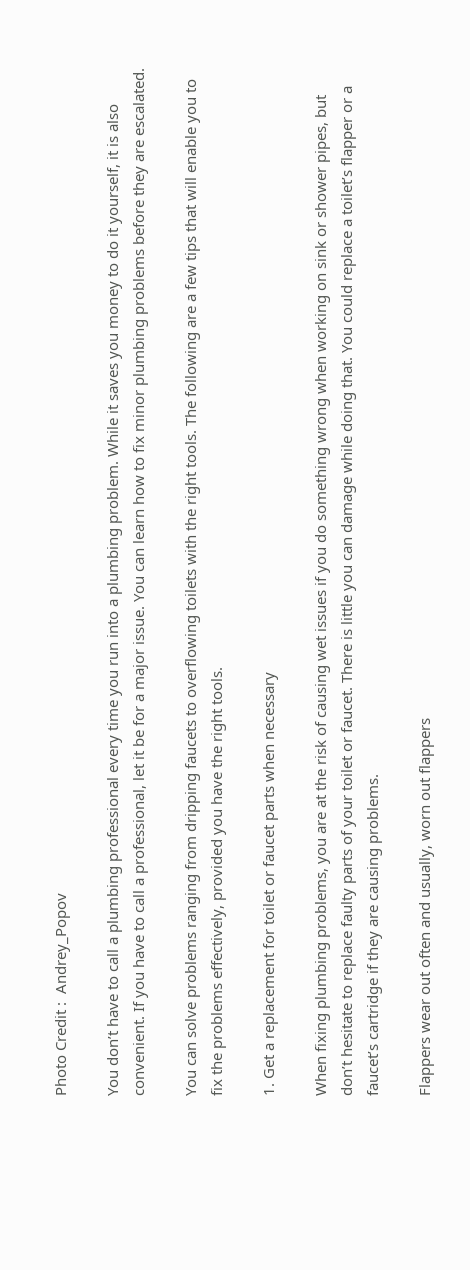Photo Credit :  Andrey_Popov

You don’t have to call a plumbing professional every time you run into a plumbing problem. While it saves you money to do it yourself, it is also convenient. If you have to call a professional, let it be for a major issue. You can learn how to fix minor plumbing problems before they are escalated.

You can solve problems ranging from dripping faucets to overflowing toilets with the right tools. The following are a few tips that will enable you to fix the problems effectively, provided you have the right tools.

1. Get a replacement for toilet or faucet parts when necessary

When fixing plumbing problems, you are at the risk of causing wet issues if you do something wrong when working on sink or shower pipes, but don’t hesitate to replace faulty parts of your toilet or faucet. There is little you can damage while doing that. You could replace a toilet’s flapper or a faucet’s cartridge if they are causing problems.

Flappers wear out often and usually, worn out flappers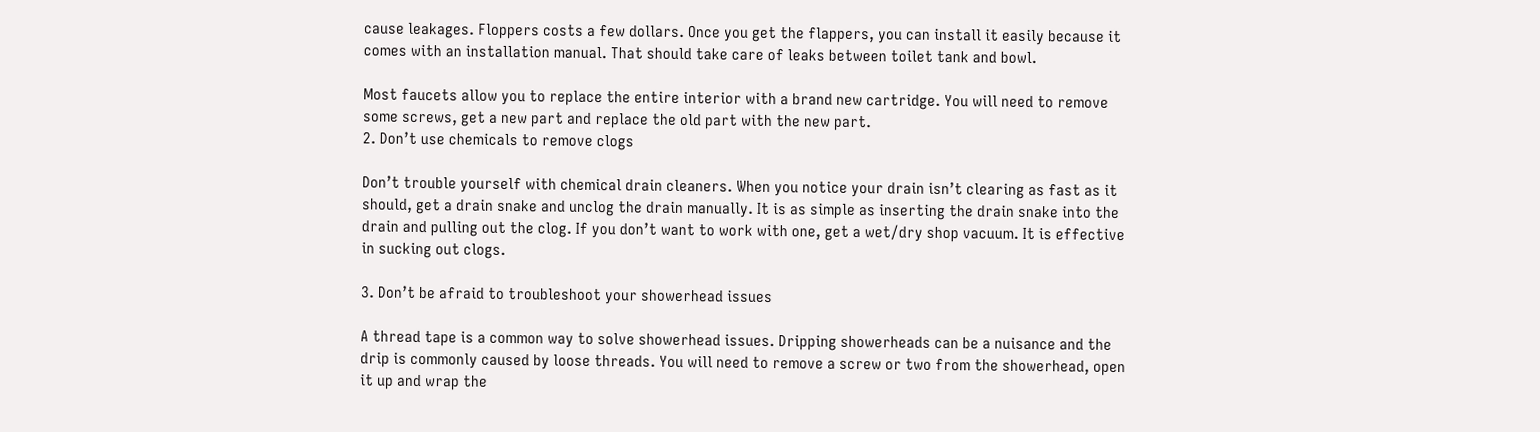cause leakages. Floppers costs a few dollars. Once you get the flappers, you can install it easily because it comes with an installation manual. That should take care of leaks between toilet tank and bowl.

Most faucets allow you to replace the entire interior with a brand new cartridge. You will need to remove some screws, get a new part and replace the old part with the new part.
2. Don’t use chemicals to remove clogs

Don’t trouble yourself with chemical drain cleaners. When you notice your drain isn’t clearing as fast as it should, get a drain snake and unclog the drain manually. It is as simple as inserting the drain snake into the drain and pulling out the clog. If you don’t want to work with one, get a wet/dry shop vacuum. It is effective in sucking out clogs.

3. Don’t be afraid to troubleshoot your showerhead issues

A thread tape is a common way to solve showerhead issues. Dripping showerheads can be a nuisance and the drip is commonly caused by loose threads. You will need to remove a screw or two from the showerhead, open it up and wrap the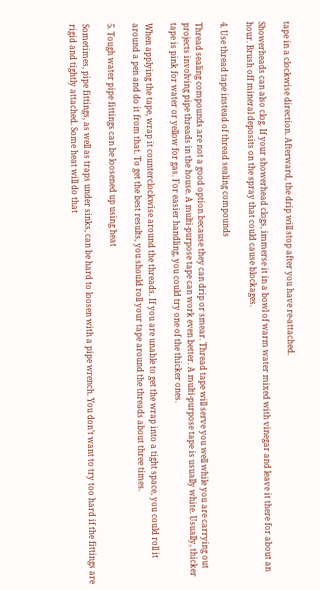tape in a clockwise direction. Afterward, the drip will stop after you have re-attached.

Showerheads can also clog. If your showerhead clogs, immerse it in a bowl of warm water mixed with vinegar and leave it there for about an hour. Brush off mineral deposits on the spray that could cause blockages.

4. Use thread tape instead of thread sealing compounds

Thread sealing compounds are not a good option because they can drip or smear. Thread tape will serve you well while you are carrying out projects involving pipe threads in the house. A multi-purpose tape can work even better. A multi-purpose tape is usually white. Usually, thicker tape is pink for water or yellow for gas. For easier handling, you could try one of the thicker ones.

When applying the tape, wrap it counterclockwise around the threads. If you are unable to get the wrap into a tight space, you could roll it around a pen and do it from that. To get the best results, you should roll your tape around the threads about three times.

5. Tough water pipe fittings can be loosened up using heat

Sometimes, pipe fittings, as well as traps under sinks, can be hard to loosen with a pipe wrench. You don’t want to try too hard if the fittings are rigid and tightly attached. Some heat will do that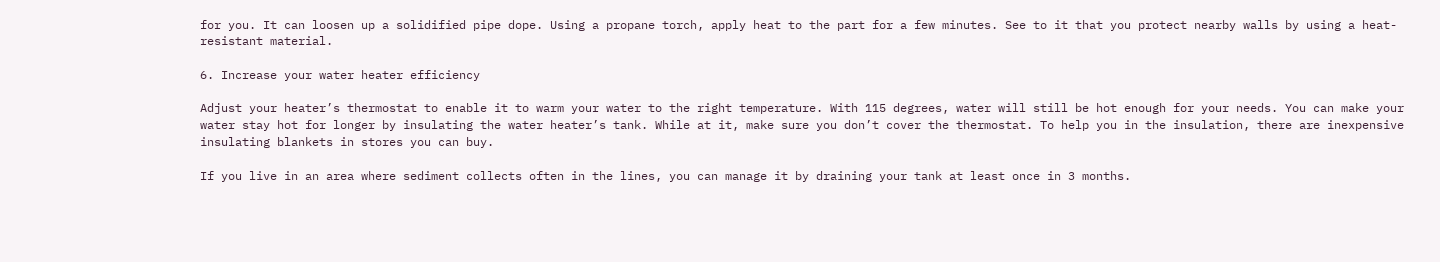for you. It can loosen up a solidified pipe dope. Using a propane torch, apply heat to the part for a few minutes. See to it that you protect nearby walls by using a heat-resistant material.

6. Increase your water heater efficiency

Adjust your heater’s thermostat to enable it to warm your water to the right temperature. With 115 degrees, water will still be hot enough for your needs. You can make your water stay hot for longer by insulating the water heater’s tank. While at it, make sure you don’t cover the thermostat. To help you in the insulation, there are inexpensive insulating blankets in stores you can buy.

If you live in an area where sediment collects often in the lines, you can manage it by draining your tank at least once in 3 months.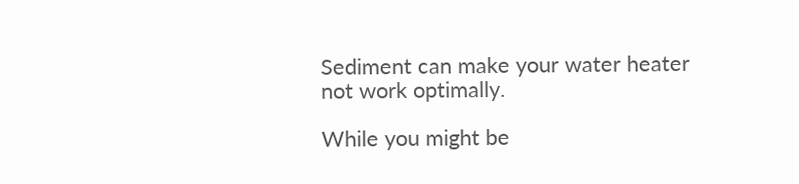Sediment can make your water heater not work optimally.

While you might be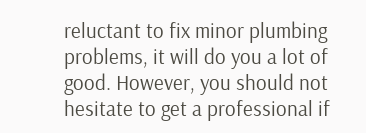reluctant to fix minor plumbing problems, it will do you a lot of good. However, you should not hesitate to get a professional if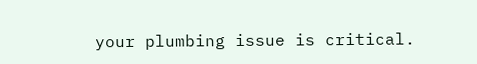your plumbing issue is critical.